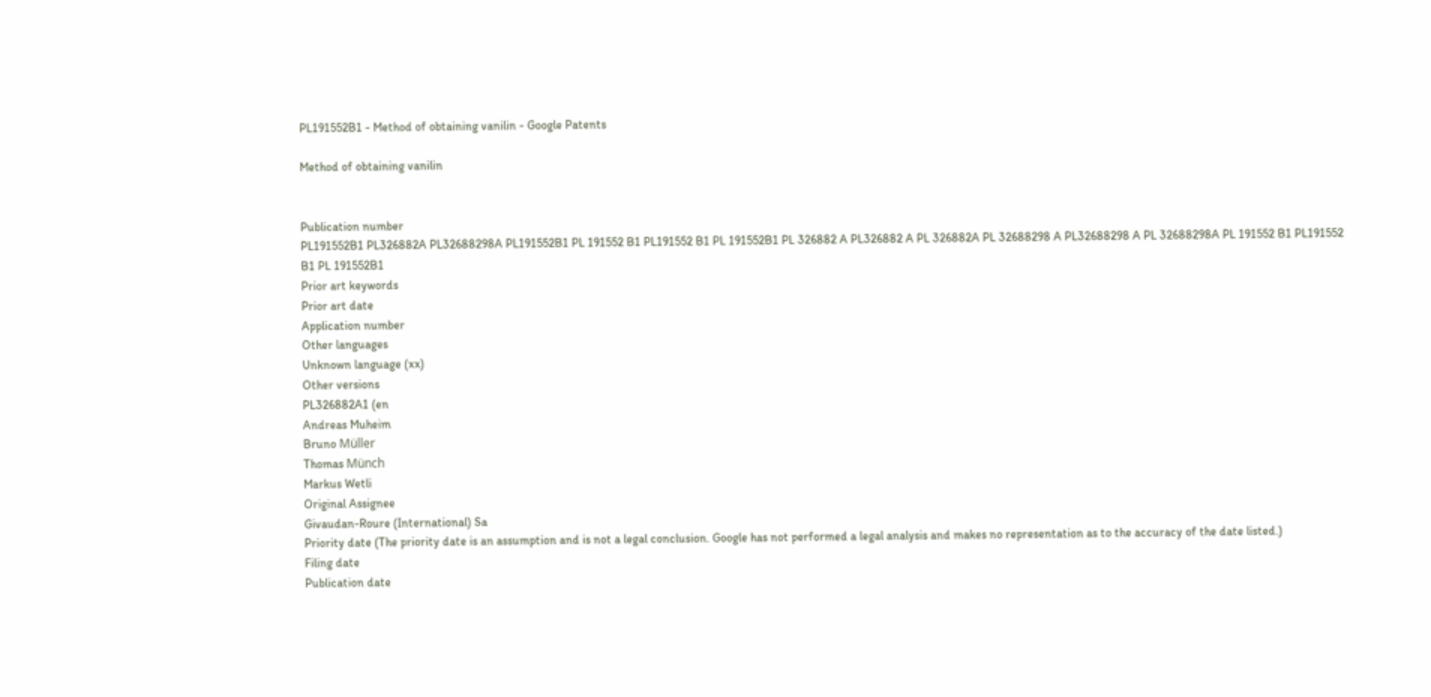PL191552B1 - Method of obtaining vanilin - Google Patents

Method of obtaining vanilin


Publication number
PL191552B1 PL326882A PL32688298A PL191552B1 PL 191552 B1 PL191552 B1 PL 191552B1 PL 326882 A PL326882 A PL 326882A PL 32688298 A PL32688298 A PL 32688298A PL 191552 B1 PL191552 B1 PL 191552B1
Prior art keywords
Prior art date
Application number
Other languages
Unknown language (xx)
Other versions
PL326882A1 (en
Andreas Muheim
Bruno Müller
Thomas Münch
Markus Wetli
Original Assignee
Givaudan-Roure (International) Sa
Priority date (The priority date is an assumption and is not a legal conclusion. Google has not performed a legal analysis and makes no representation as to the accuracy of the date listed.)
Filing date
Publication date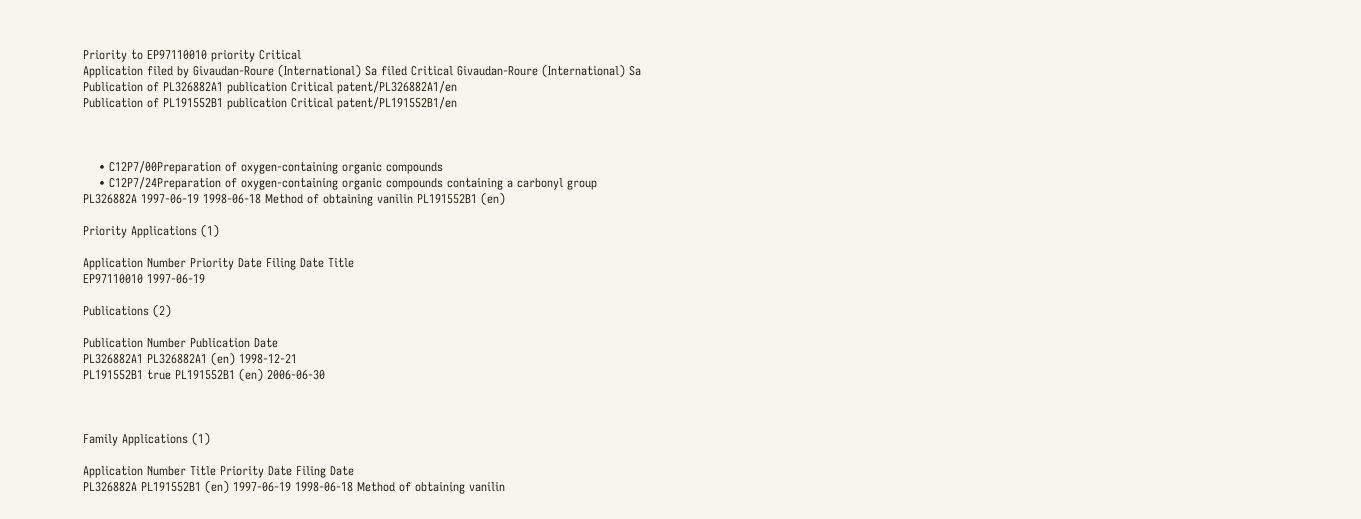Priority to EP97110010 priority Critical
Application filed by Givaudan-Roure (International) Sa filed Critical Givaudan-Roure (International) Sa
Publication of PL326882A1 publication Critical patent/PL326882A1/en
Publication of PL191552B1 publication Critical patent/PL191552B1/en



    • C12P7/00Preparation of oxygen-containing organic compounds
    • C12P7/24Preparation of oxygen-containing organic compounds containing a carbonyl group
PL326882A 1997-06-19 1998-06-18 Method of obtaining vanilin PL191552B1 (en)

Priority Applications (1)

Application Number Priority Date Filing Date Title
EP97110010 1997-06-19

Publications (2)

Publication Number Publication Date
PL326882A1 PL326882A1 (en) 1998-12-21
PL191552B1 true PL191552B1 (en) 2006-06-30



Family Applications (1)

Application Number Title Priority Date Filing Date
PL326882A PL191552B1 (en) 1997-06-19 1998-06-18 Method of obtaining vanilin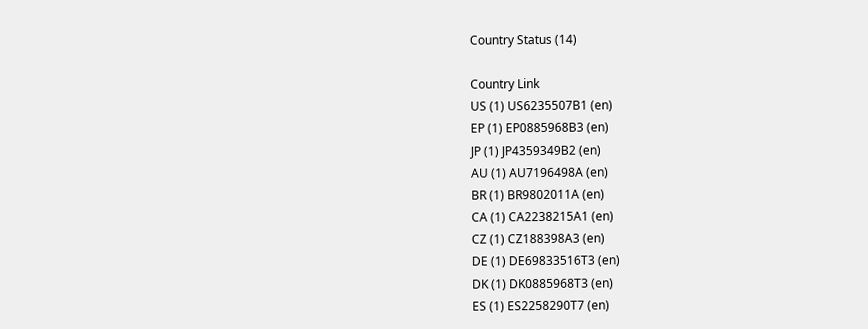Country Status (14)

Country Link
US (1) US6235507B1 (en)
EP (1) EP0885968B3 (en)
JP (1) JP4359349B2 (en)
AU (1) AU7196498A (en)
BR (1) BR9802011A (en)
CA (1) CA2238215A1 (en)
CZ (1) CZ188398A3 (en)
DE (1) DE69833516T3 (en)
DK (1) DK0885968T3 (en)
ES (1) ES2258290T7 (en)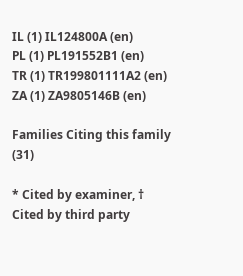IL (1) IL124800A (en)
PL (1) PL191552B1 (en)
TR (1) TR199801111A2 (en)
ZA (1) ZA9805146B (en)

Families Citing this family (31)

* Cited by examiner, † Cited by third party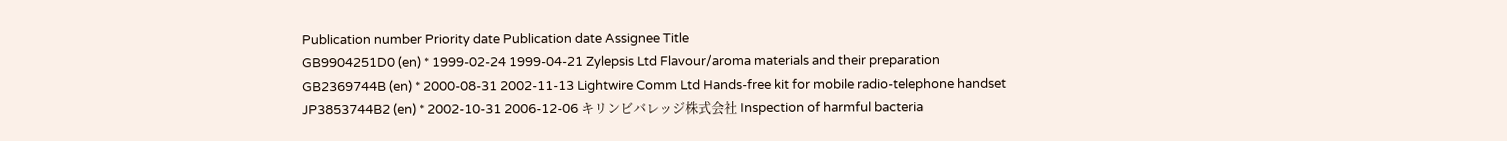Publication number Priority date Publication date Assignee Title
GB9904251D0 (en) * 1999-02-24 1999-04-21 Zylepsis Ltd Flavour/aroma materials and their preparation
GB2369744B (en) * 2000-08-31 2002-11-13 Lightwire Comm Ltd Hands-free kit for mobile radio-telephone handset
JP3853744B2 (en) * 2002-10-31 2006-12-06 キリンビバレッジ株式会社 Inspection of harmful bacteria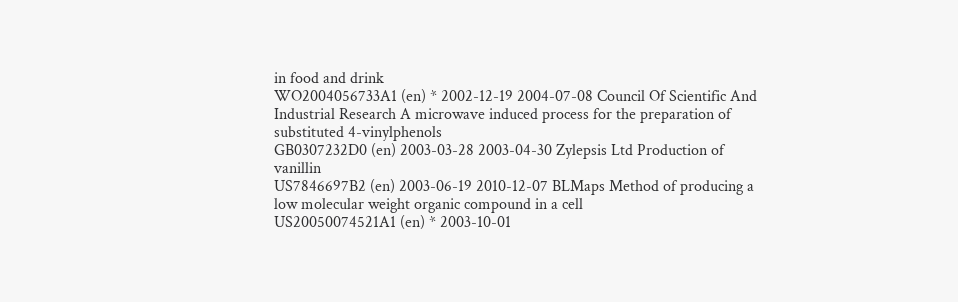in food and drink
WO2004056733A1 (en) * 2002-12-19 2004-07-08 Council Of Scientific And Industrial Research A microwave induced process for the preparation of substituted 4-vinylphenols
GB0307232D0 (en) 2003-03-28 2003-04-30 Zylepsis Ltd Production of vanillin
US7846697B2 (en) 2003-06-19 2010-12-07 BLMaps Method of producing a low molecular weight organic compound in a cell
US20050074521A1 (en) * 2003-10-01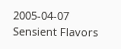2005-04-07 Sensient Flavors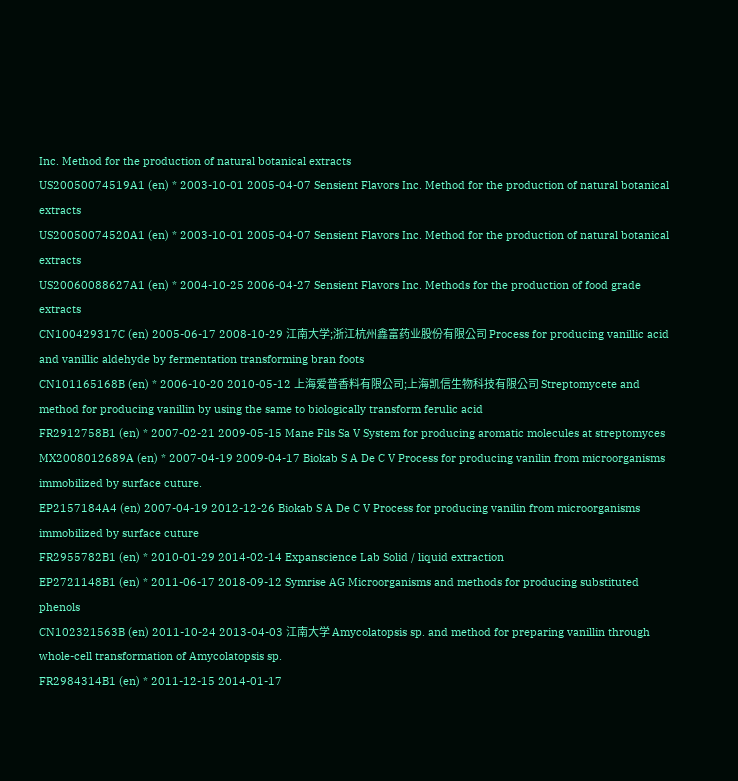Inc. Method for the production of natural botanical extracts
US20050074519A1 (en) * 2003-10-01 2005-04-07 Sensient Flavors Inc. Method for the production of natural botanical extracts
US20050074520A1 (en) * 2003-10-01 2005-04-07 Sensient Flavors Inc. Method for the production of natural botanical extracts
US20060088627A1 (en) * 2004-10-25 2006-04-27 Sensient Flavors Inc. Methods for the production of food grade extracts
CN100429317C (en) 2005-06-17 2008-10-29 江南大学;浙江杭州鑫富药业股份有限公司 Process for producing vanillic acid and vanillic aldehyde by fermentation transforming bran foots
CN101165168B (en) * 2006-10-20 2010-05-12 上海爱普香料有限公司;上海凯信生物科技有限公司 Streptomycete and method for producing vanillin by using the same to biologically transform ferulic acid
FR2912758B1 (en) * 2007-02-21 2009-05-15 Mane Fils Sa V System for producing aromatic molecules at streptomyces
MX2008012689A (en) * 2007-04-19 2009-04-17 Biokab S A De C V Process for producing vanilin from microorganisms immobilized by surface cuture.
EP2157184A4 (en) 2007-04-19 2012-12-26 Biokab S A De C V Process for producing vanilin from microorganisms immobilized by surface cuture
FR2955782B1 (en) * 2010-01-29 2014-02-14 Expanscience Lab Solid / liquid extraction
EP2721148B1 (en) * 2011-06-17 2018-09-12 Symrise AG Microorganisms and methods for producing substituted phenols
CN102321563B (en) 2011-10-24 2013-04-03 江南大学 Amycolatopsis sp. and method for preparing vanillin through whole-cell transformation of Amycolatopsis sp.
FR2984314B1 (en) * 2011-12-15 2014-01-17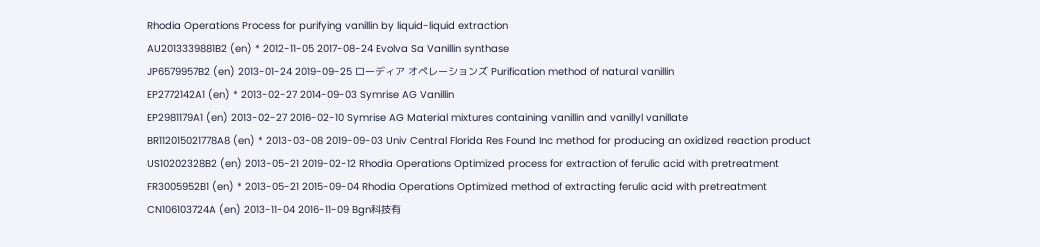Rhodia Operations Process for purifying vanillin by liquid-liquid extraction
AU2013339881B2 (en) * 2012-11-05 2017-08-24 Evolva Sa Vanillin synthase
JP6579957B2 (en) 2013-01-24 2019-09-25 ローディア オペレーションズ Purification method of natural vanillin
EP2772142A1 (en) * 2013-02-27 2014-09-03 Symrise AG Vanillin
EP2981179A1 (en) 2013-02-27 2016-02-10 Symrise AG Material mixtures containing vanillin and vanillyl vanillate
BR112015021778A8 (en) * 2013-03-08 2019-09-03 Univ Central Florida Res Found Inc method for producing an oxidized reaction product
US10202328B2 (en) 2013-05-21 2019-02-12 Rhodia Operations Optimized process for extraction of ferulic acid with pretreatment
FR3005952B1 (en) * 2013-05-21 2015-09-04 Rhodia Operations Optimized method of extracting ferulic acid with pretreatment
CN106103724A (en) 2013-11-04 2016-11-09 Bgn科技有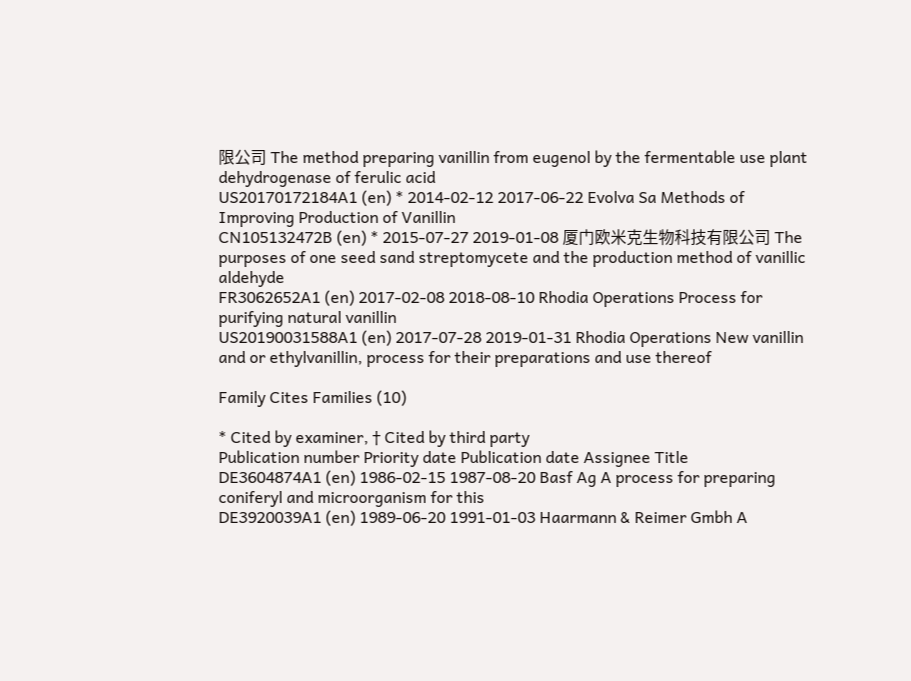限公司 The method preparing vanillin from eugenol by the fermentable use plant dehydrogenase of ferulic acid
US20170172184A1 (en) * 2014-02-12 2017-06-22 Evolva Sa Methods of Improving Production of Vanillin
CN105132472B (en) * 2015-07-27 2019-01-08 厦门欧米克生物科技有限公司 The purposes of one seed sand streptomycete and the production method of vanillic aldehyde
FR3062652A1 (en) 2017-02-08 2018-08-10 Rhodia Operations Process for purifying natural vanillin
US20190031588A1 (en) 2017-07-28 2019-01-31 Rhodia Operations New vanillin and or ethylvanillin, process for their preparations and use thereof

Family Cites Families (10)

* Cited by examiner, † Cited by third party
Publication number Priority date Publication date Assignee Title
DE3604874A1 (en) 1986-02-15 1987-08-20 Basf Ag A process for preparing coniferyl and microorganism for this
DE3920039A1 (en) 1989-06-20 1991-01-03 Haarmann & Reimer Gmbh A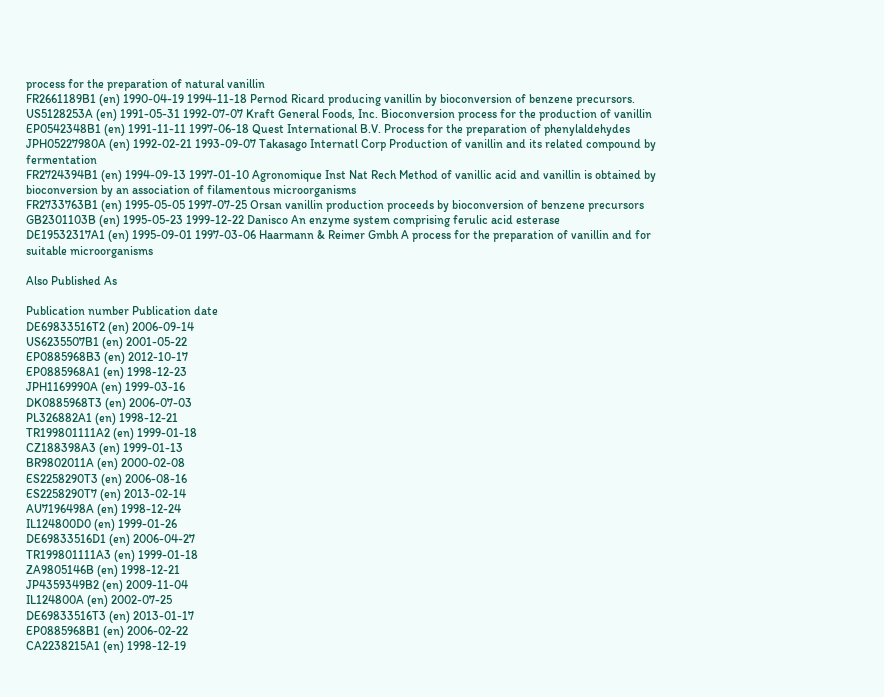process for the preparation of natural vanillin
FR2661189B1 (en) 1990-04-19 1994-11-18 Pernod Ricard producing vanillin by bioconversion of benzene precursors.
US5128253A (en) 1991-05-31 1992-07-07 Kraft General Foods, Inc. Bioconversion process for the production of vanillin
EP0542348B1 (en) 1991-11-11 1997-06-18 Quest International B.V. Process for the preparation of phenylaldehydes
JPH05227980A (en) 1992-02-21 1993-09-07 Takasago Internatl Corp Production of vanillin and its related compound by fermentation
FR2724394B1 (en) 1994-09-13 1997-01-10 Agronomique Inst Nat Rech Method of vanillic acid and vanillin is obtained by bioconversion by an association of filamentous microorganisms
FR2733763B1 (en) 1995-05-05 1997-07-25 Orsan vanillin production proceeds by bioconversion of benzene precursors
GB2301103B (en) 1995-05-23 1999-12-22 Danisco An enzyme system comprising ferulic acid esterase
DE19532317A1 (en) 1995-09-01 1997-03-06 Haarmann & Reimer Gmbh A process for the preparation of vanillin and for suitable microorganisms

Also Published As

Publication number Publication date
DE69833516T2 (en) 2006-09-14
US6235507B1 (en) 2001-05-22
EP0885968B3 (en) 2012-10-17
EP0885968A1 (en) 1998-12-23
JPH1169990A (en) 1999-03-16
DK0885968T3 (en) 2006-07-03
PL326882A1 (en) 1998-12-21
TR199801111A2 (en) 1999-01-18
CZ188398A3 (en) 1999-01-13
BR9802011A (en) 2000-02-08
ES2258290T3 (en) 2006-08-16
ES2258290T7 (en) 2013-02-14
AU7196498A (en) 1998-12-24
IL124800D0 (en) 1999-01-26
DE69833516D1 (en) 2006-04-27
TR199801111A3 (en) 1999-01-18
ZA9805146B (en) 1998-12-21
JP4359349B2 (en) 2009-11-04
IL124800A (en) 2002-07-25
DE69833516T3 (en) 2013-01-17
EP0885968B1 (en) 2006-02-22
CA2238215A1 (en) 1998-12-19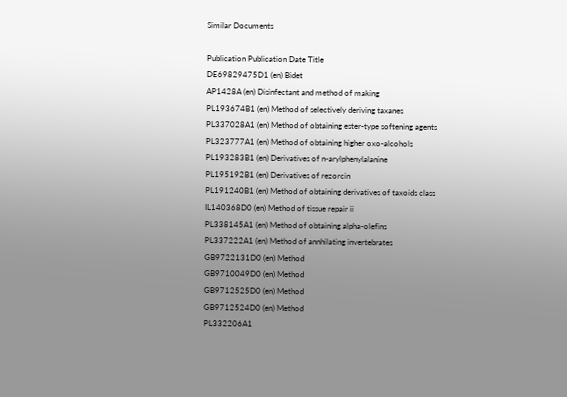Similar Documents

Publication Publication Date Title
DE69829475D1 (en) Bidet
AP1428A (en) Disinfectant and method of making
PL193674B1 (en) Method of selectively deriving taxanes
PL337028A1 (en) Method of obtaining ester-type softening agents
PL323777A1 (en) Method of obtaining higher oxo-alcohols
PL193283B1 (en) Derivatives of n-arylphenylalanine
PL195192B1 (en) Derivatives of rezorcin
PL191240B1 (en) Method of obtaining derivatives of taxoids class
IL140368D0 (en) Method of tissue repair ii
PL338145A1 (en) Method of obtaining alpha-olefins
PL337222A1 (en) Method of annhilating invertebrates
GB9722131D0 (en) Method
GB9710049D0 (en) Method
GB9712525D0 (en) Method
GB9712524D0 (en) Method
PL332206A1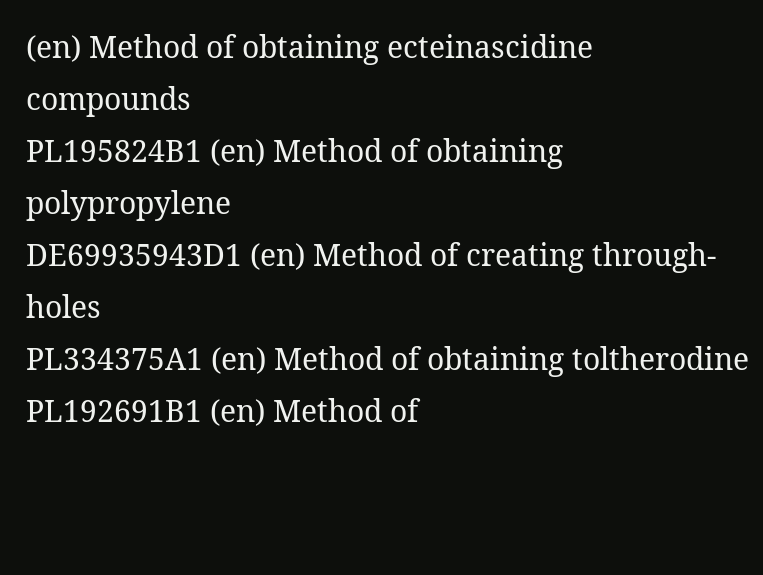(en) Method of obtaining ecteinascidine compounds
PL195824B1 (en) Method of obtaining polypropylene
DE69935943D1 (en) Method of creating through-holes
PL334375A1 (en) Method of obtaining toltherodine
PL192691B1 (en) Method of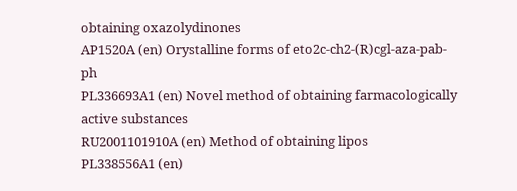obtaining oxazolydinones
AP1520A (en) Orystalline forms of eto2c-ch2-(R)cgl-aza-pab-ph
PL336693A1 (en) Novel method of obtaining farmacologically active substances
RU2001101910A (en) Method of obtaining lipos
PL338556A1 (en)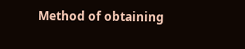Method of obtaining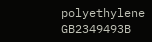polyethylene
GB2349493B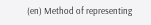(en) Method of representing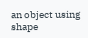an object using shape